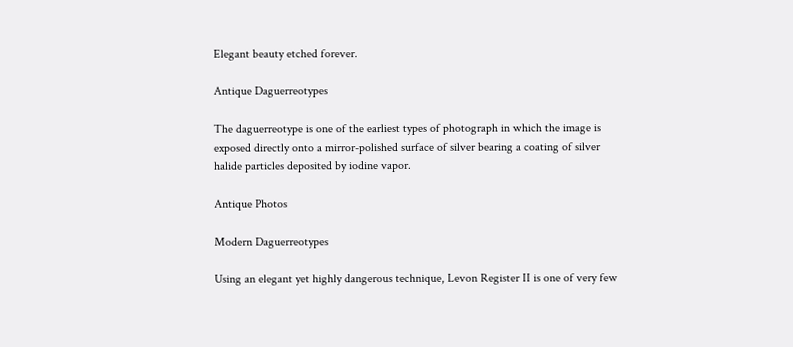Elegant beauty etched forever.

Antique Daguerreotypes

The daguerreotype is one of the earliest types of photograph in which the image is exposed directly onto a mirror-polished surface of silver bearing a coating of silver halide particles deposited by iodine vapor.

Antique Photos

Modern Daguerreotypes

Using an elegant yet highly dangerous technique, Levon Register II is one of very few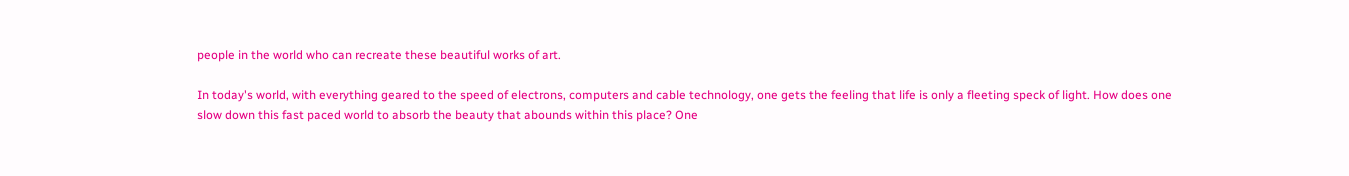people in the world who can recreate these beautiful works of art.

In today's world, with everything geared to the speed of electrons, computers and cable technology, one gets the feeling that life is only a fleeting speck of light. How does one slow down this fast paced world to absorb the beauty that abounds within this place? One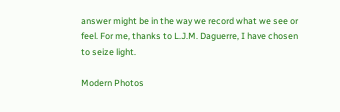answer might be in the way we record what we see or feel. For me, thanks to L.J.M. Daguerre, I have chosen to seize light.

Modern Photos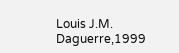Louis J.M. Daguerre,1999